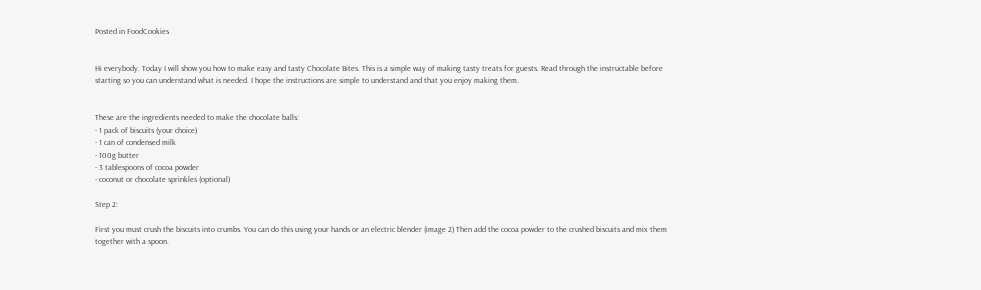Posted in FoodCookies


Hi everybody. Today I will show you how to make easy and tasty Chocolate Bites. This is a simple way of making tasty treats for guests. Read through the instructable before starting so you can understand what is needed. I hope the instructions are simple to understand and that you enjoy making them.


These are the ingredients needed to make the chocolate balls:
- 1 pack of biscuits (your choice)
- 1 can of condensed milk
- 100g butter
- 3 tablespoons of cocoa powder
- coconut or chocolate sprinkles (optional)

Step 2:

First you must crush the biscuits into crumbs. You can do this using your hands or an electric blender (image 2) Then add the cocoa powder to the crushed biscuits and mix them together with a spoon.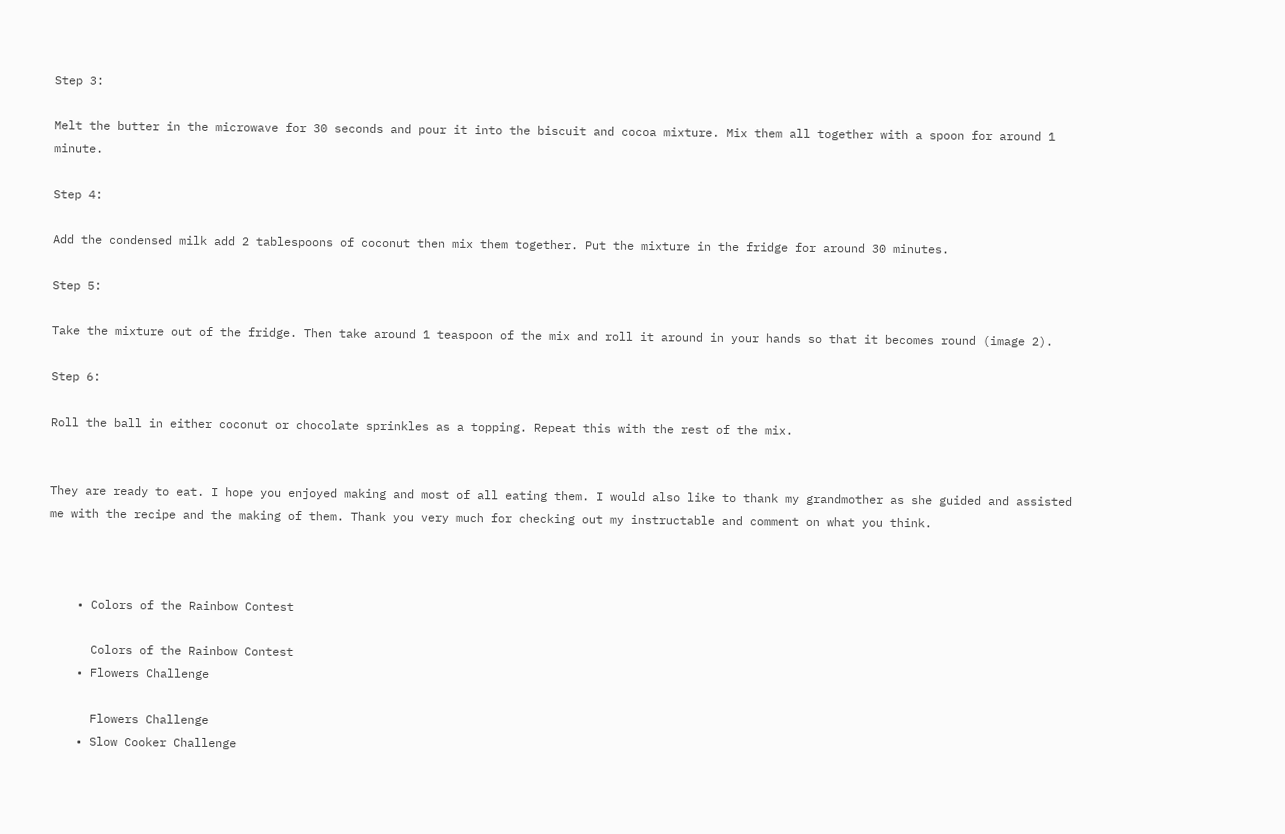Step 3:

Melt the butter in the microwave for 30 seconds and pour it into the biscuit and cocoa mixture. Mix them all together with a spoon for around 1 minute.

Step 4:

Add the condensed milk add 2 tablespoons of coconut then mix them together. Put the mixture in the fridge for around 30 minutes.

Step 5:

Take the mixture out of the fridge. Then take around 1 teaspoon of the mix and roll it around in your hands so that it becomes round (image 2).

Step 6:

Roll the ball in either coconut or chocolate sprinkles as a topping. Repeat this with the rest of the mix.


They are ready to eat. I hope you enjoyed making and most of all eating them. I would also like to thank my grandmother as she guided and assisted me with the recipe and the making of them. Thank you very much for checking out my instructable and comment on what you think.



    • Colors of the Rainbow Contest

      Colors of the Rainbow Contest
    • Flowers Challenge

      Flowers Challenge
    • Slow Cooker Challenge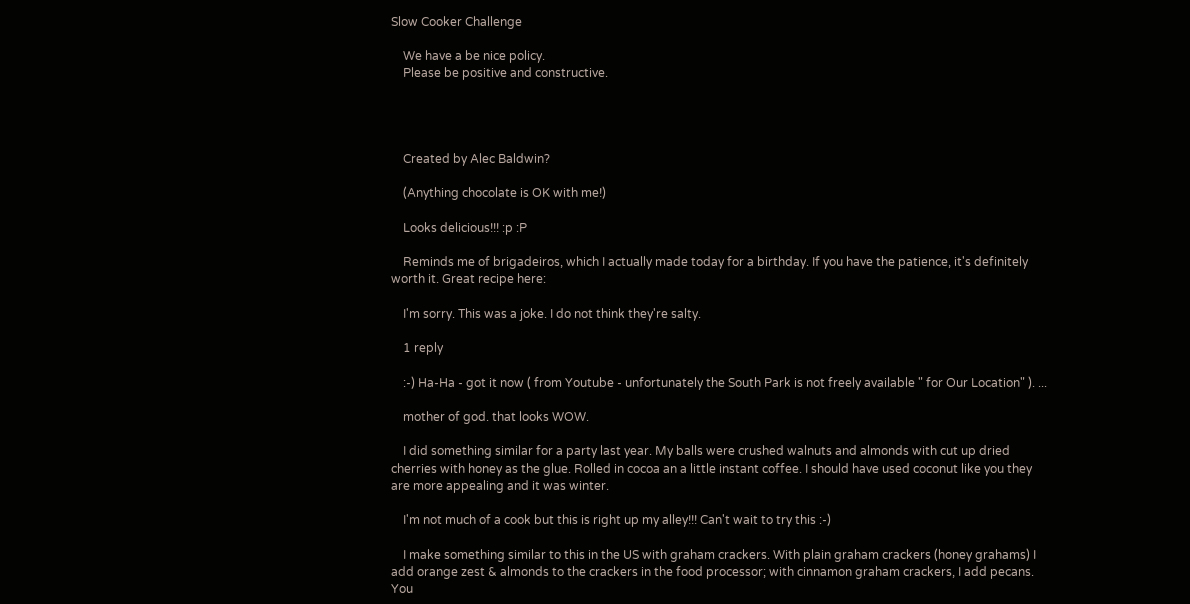Slow Cooker Challenge

    We have a be nice policy.
    Please be positive and constructive.




    Created by Alec Baldwin?

    (Anything chocolate is OK with me!)

    Looks delicious!!! :p :P

    Reminds me of brigadeiros, which I actually made today for a birthday. If you have the patience, it's definitely worth it. Great recipe here:

    I'm sorry. This was a joke. I do not think they're salty.

    1 reply

    :-) Ha-Ha - got it now ( from Youtube - unfortunately the South Park is not freely available " for Our Location" ). ...

    mother of god. that looks WOW.

    I did something similar for a party last year. My balls were crushed walnuts and almonds with cut up dried cherries with honey as the glue. Rolled in cocoa an a little instant coffee. I should have used coconut like you they are more appealing and it was winter.

    I'm not much of a cook but this is right up my alley!!! Can't wait to try this :-)

    I make something similar to this in the US with graham crackers. With plain graham crackers (honey grahams) I add orange zest & almonds to the crackers in the food processor; with cinnamon graham crackers, I add pecans. You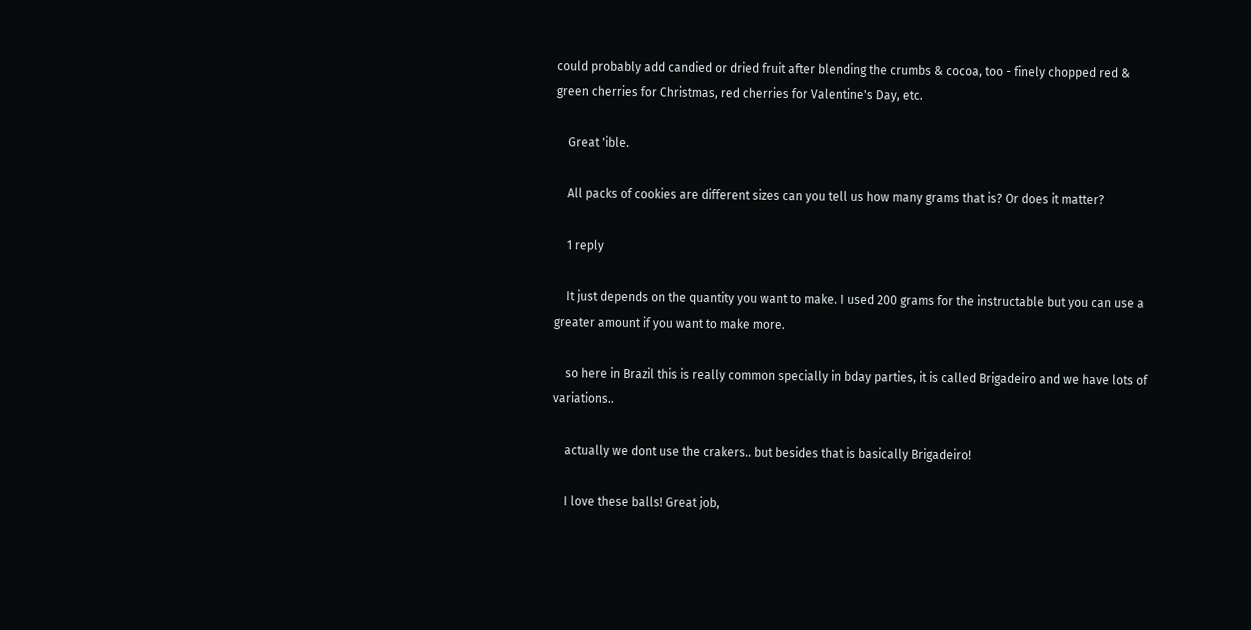could probably add candied or dried fruit after blending the crumbs & cocoa, too - finely chopped red & green cherries for Christmas, red cherries for Valentine's Day, etc.

    Great 'ible.

    All packs of cookies are different sizes can you tell us how many grams that is? Or does it matter?

    1 reply

    It just depends on the quantity you want to make. I used 200 grams for the instructable but you can use a greater amount if you want to make more.

    so here in Brazil this is really common specially in bday parties, it is called Brigadeiro and we have lots of variations..

    actually we dont use the crakers.. but besides that is basically Brigadeiro!

    I love these balls! Great job,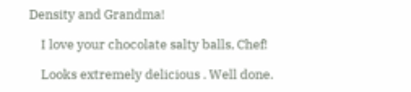Density and Grandma!

    I love your chocolate salty balls, Chef!

    Looks extremely delicious . Well done.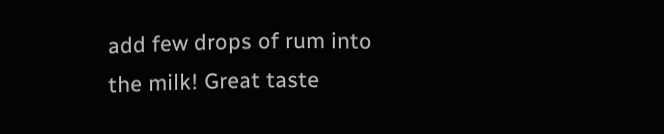add few drops of rum into the milk! Great taste